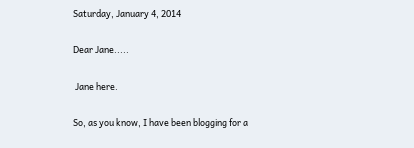Saturday, January 4, 2014

Dear Jane.....

 Jane here.

So, as you know, I have been blogging for a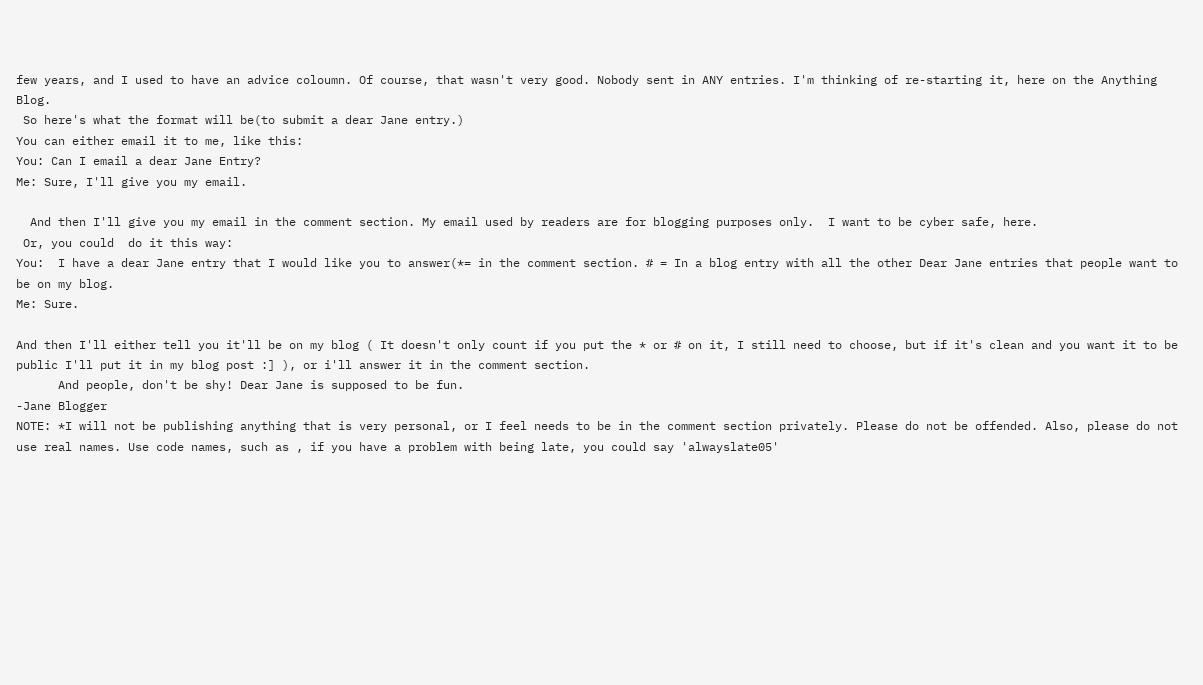few years, and I used to have an advice coloumn. Of course, that wasn't very good. Nobody sent in ANY entries. I'm thinking of re-starting it, here on the Anything Blog.
 So here's what the format will be(to submit a dear Jane entry.)
You can either email it to me, like this:
You: Can I email a dear Jane Entry?
Me: Sure, I'll give you my email.

  And then I'll give you my email in the comment section. My email used by readers are for blogging purposes only.  I want to be cyber safe, here.
 Or, you could  do it this way:
You:  I have a dear Jane entry that I would like you to answer(*= in the comment section. # = In a blog entry with all the other Dear Jane entries that people want to be on my blog.
Me: Sure.

And then I'll either tell you it'll be on my blog ( It doesn't only count if you put the * or # on it, I still need to choose, but if it's clean and you want it to be public I'll put it in my blog post :] ), or i'll answer it in the comment section.
      And people, don't be shy! Dear Jane is supposed to be fun.
-Jane Blogger
NOTE: *I will not be publishing anything that is very personal, or I feel needs to be in the comment section privately. Please do not be offended. Also, please do not use real names. Use code names, such as , if you have a problem with being late, you could say 'alwayslate05'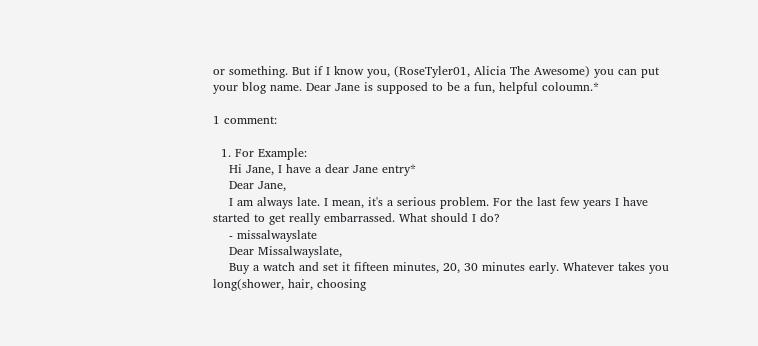or something. But if I know you, (RoseTyler01, Alicia The Awesome) you can put your blog name. Dear Jane is supposed to be a fun, helpful coloumn.*

1 comment:

  1. For Example:
    Hi Jane, I have a dear Jane entry*
    Dear Jane,
    I am always late. I mean, it's a serious problem. For the last few years I have started to get really embarrassed. What should I do?
    - missalwayslate
    Dear Missalwayslate,
    Buy a watch and set it fifteen minutes, 20, 30 minutes early. Whatever takes you long(shower, hair, choosing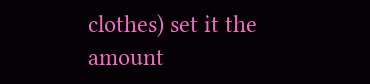clothes) set it the amount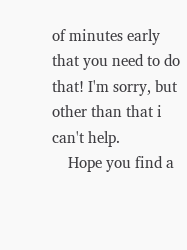of minutes early that you need to do that! I'm sorry, but other than that i can't help.
    Hope you find a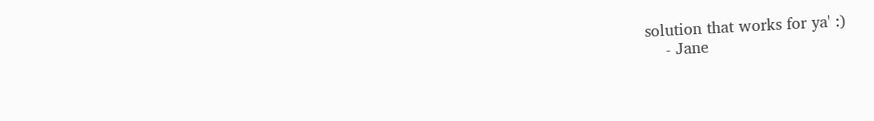solution that works for ya' :)
    - Jane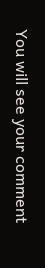You will see your comment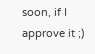soon, if I approve it ;)